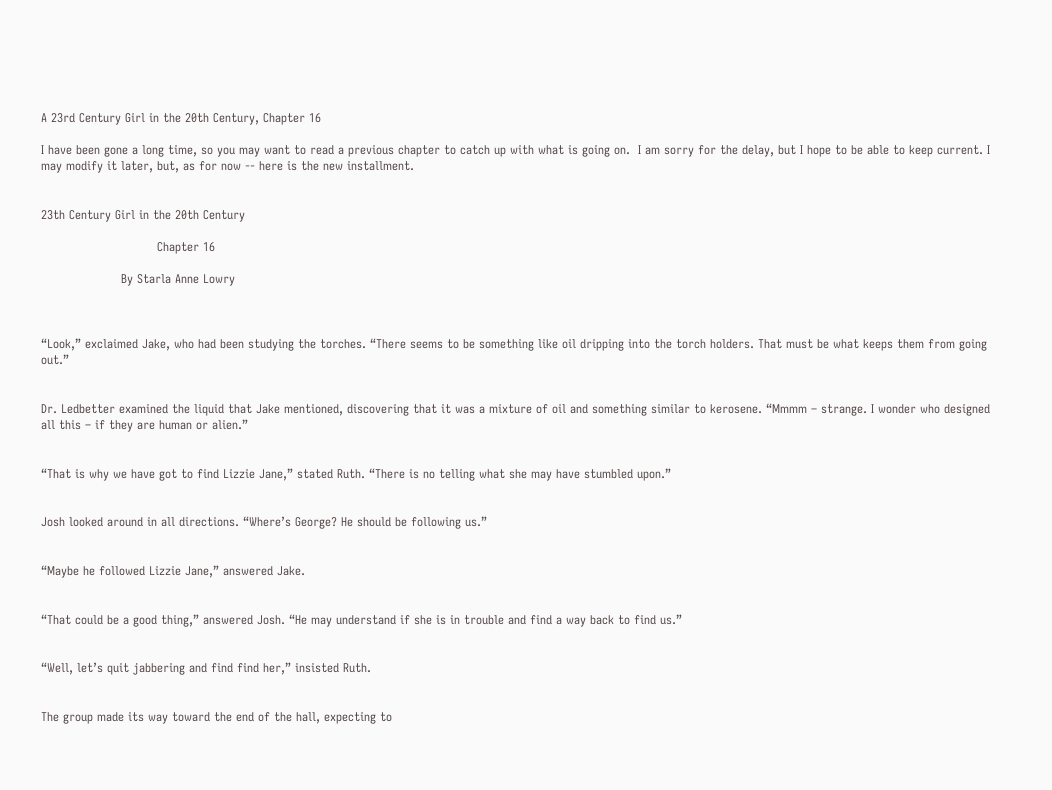A 23rd Century Girl in the 20th Century, Chapter 16

I have been gone a long time, so you may want to read a previous chapter to catch up with what is going on.  I am sorry for the delay, but I hope to be able to keep current. I may modify it later, but, as for now -- here is the new installment.


23th Century Girl in the 20th Century

                             Chapter 16

                    By Starla Anne Lowry



“Look,” exclaimed Jake, who had been studying the torches. “There seems to be something like oil dripping into the torch holders. That must be what keeps them from going out.”


Dr. Ledbetter examined the liquid that Jake mentioned, discovering that it was a mixture of oil and something similar to kerosene. “Mmmm – strange. I wonder who designed all this – if they are human or alien.”


“That is why we have got to find Lizzie Jane,” stated Ruth. “There is no telling what she may have stumbled upon.”


Josh looked around in all directions. “Where’s George? He should be following us.”


“Maybe he followed Lizzie Jane,” answered Jake.


“That could be a good thing,” answered Josh. “He may understand if she is in trouble and find a way back to find us.”


“Well, let’s quit jabbering and find find her,” insisted Ruth.


The group made its way toward the end of the hall, expecting to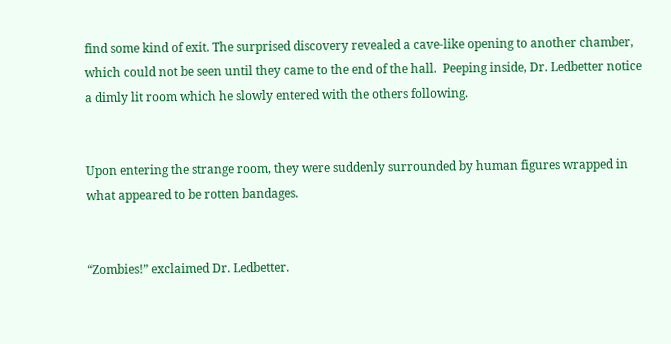find some kind of exit. The surprised discovery revealed a cave-like opening to another chamber, which could not be seen until they came to the end of the hall.  Peeping inside, Dr. Ledbetter notice a dimly lit room which he slowly entered with the others following.


Upon entering the strange room, they were suddenly surrounded by human figures wrapped in what appeared to be rotten bandages.


“Zombies!” exclaimed Dr. Ledbetter.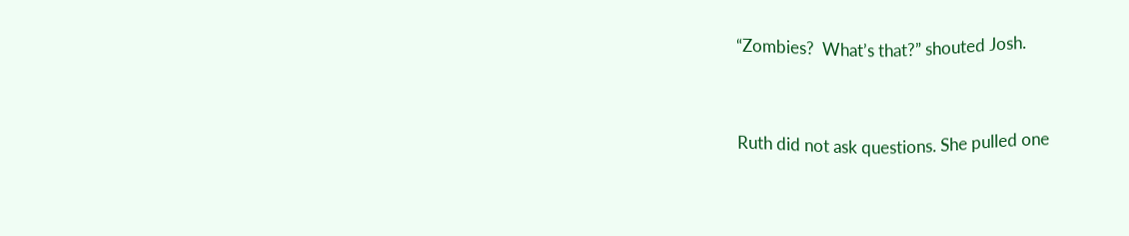“Zombies?  What’s that?” shouted Josh.


Ruth did not ask questions. She pulled one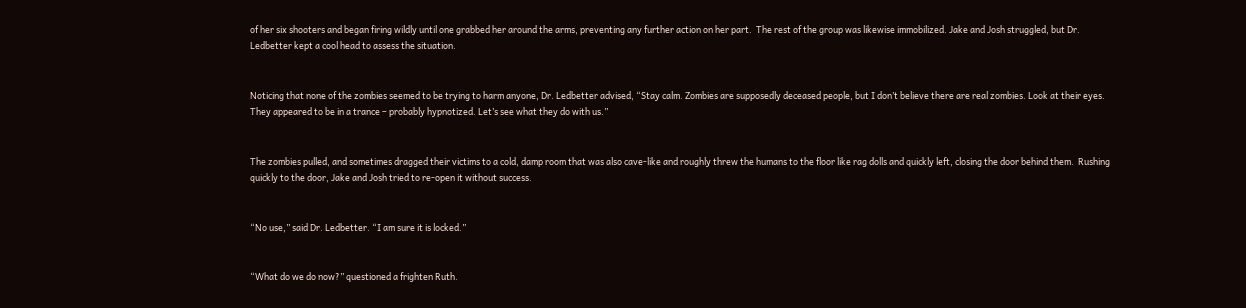of her six shooters and began firing wildly until one grabbed her around the arms, preventing any further action on her part.  The rest of the group was likewise immobilized. Jake and Josh struggled, but Dr. Ledbetter kept a cool head to assess the situation.


Noticing that none of the zombies seemed to be trying to harm anyone, Dr. Ledbetter advised, “Stay calm. Zombies are supposedly deceased people, but I don’t believe there are real zombies. Look at their eyes. They appeared to be in a trance – probably hypnotized. Let’s see what they do with us.”


The zombies pulled, and sometimes dragged their victims to a cold, damp room that was also cave-like and roughly threw the humans to the floor like rag dolls and quickly left, closing the door behind them.  Rushing quickly to the door, Jake and Josh tried to re-open it without success.


“No use,” said Dr. Ledbetter. “I am sure it is locked.”


“What do we do now?” questioned a frighten Ruth.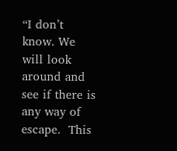“I don’t know. We will look around and see if there is any way of escape.  This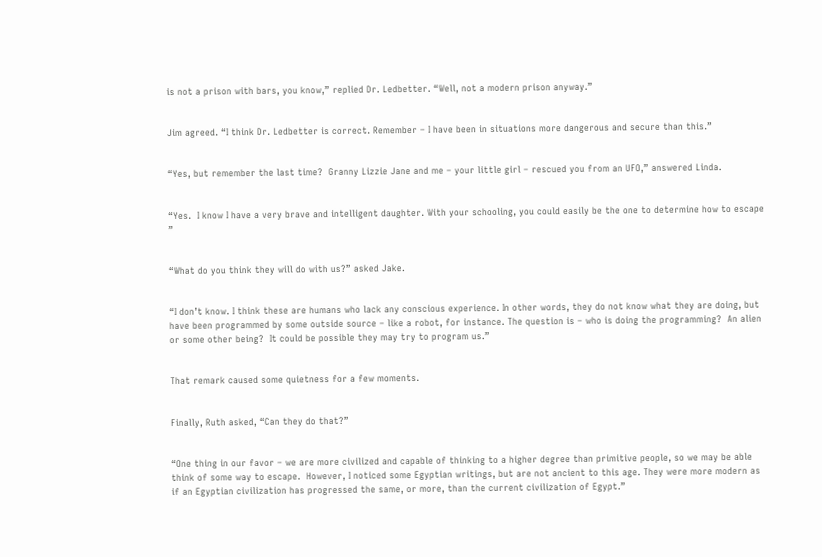is not a prison with bars, you know,” replied Dr. Ledbetter. “Well, not a modern prison anyway.”


Jim agreed. “I think Dr. Ledbetter is correct. Remember – I have been in situations more dangerous and secure than this.”


“Yes, but remember the last time?  Granny Lizzie Jane and me – your little girl – rescued you from an UFO,” answered Linda.


“Yes.  I know I have a very brave and intelligent daughter. With your schooling, you could easily be the one to determine how to escape ”


“What do you think they will do with us?” asked Jake.


“I don’t know. I think these are humans who lack any conscious experience. In other words, they do not know what they are doing, but have been programmed by some outside source – like a robot, for instance. The question is – who is doing the programming?  An alien or some other being?  It could be possible they may try to program us.”


That remark caused some quietness for a few moments.


Finally, Ruth asked, “Can they do that?”


“One thing in our favor – we are more civilized and capable of thinking to a higher degree than primitive people, so we may be able think of some way to escape.  However, I noticed some Egyptian writings, but are not ancient to this age. They were more modern as if an Egyptian civilization has progressed the same, or more, than the current civilization of Egypt.”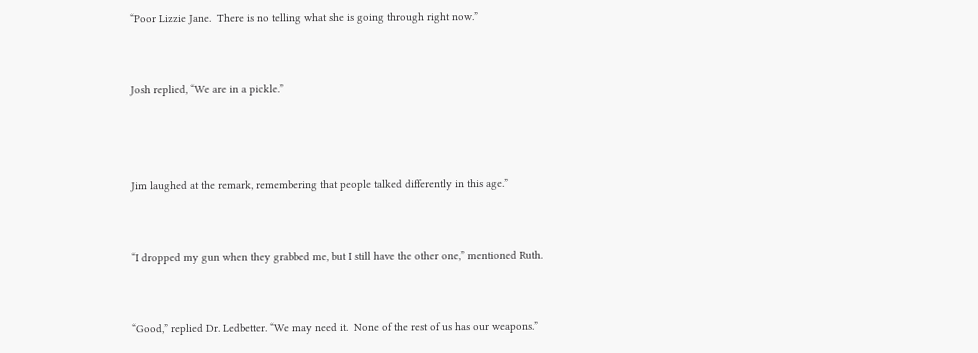“Poor Lizzie Jane.  There is no telling what she is going through right now.”


Josh replied, “We are in a pickle.”



Jim laughed at the remark, remembering that people talked differently in this age.”


“I dropped my gun when they grabbed me, but I still have the other one,” mentioned Ruth.


“Good,” replied Dr. Ledbetter. “We may need it.  None of the rest of us has our weapons.”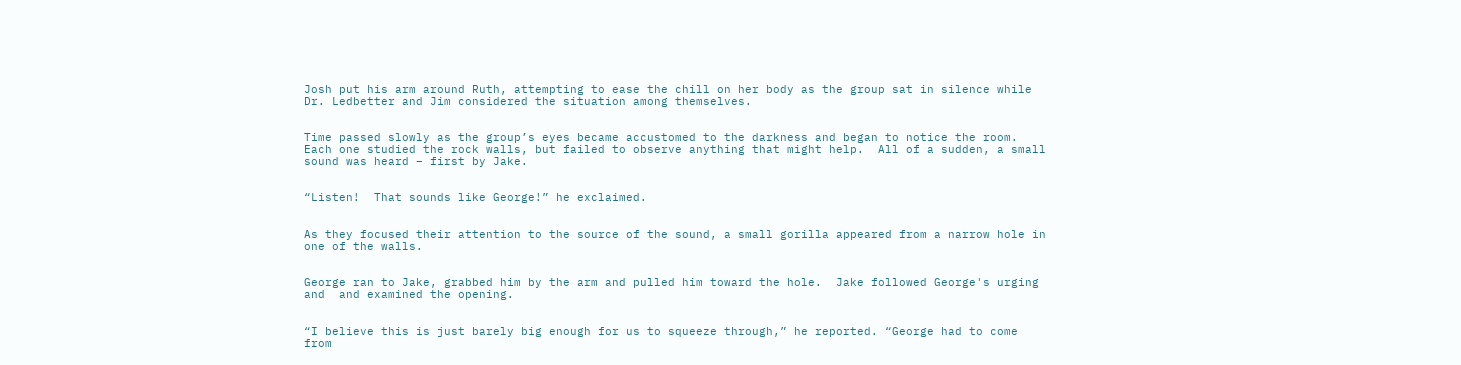Josh put his arm around Ruth, attempting to ease the chill on her body as the group sat in silence while Dr. Ledbetter and Jim considered the situation among themselves.


Time passed slowly as the group’s eyes became accustomed to the darkness and began to notice the room.  Each one studied the rock walls, but failed to observe anything that might help.  All of a sudden, a small sound was heard – first by Jake.


“Listen!  That sounds like George!” he exclaimed.


As they focused their attention to the source of the sound, a small gorilla appeared from a narrow hole in one of the walls.


George ran to Jake, grabbed him by the arm and pulled him toward the hole.  Jake followed George's urging and  and examined the opening.


“I believe this is just barely big enough for us to squeeze through,” he reported. “George had to come from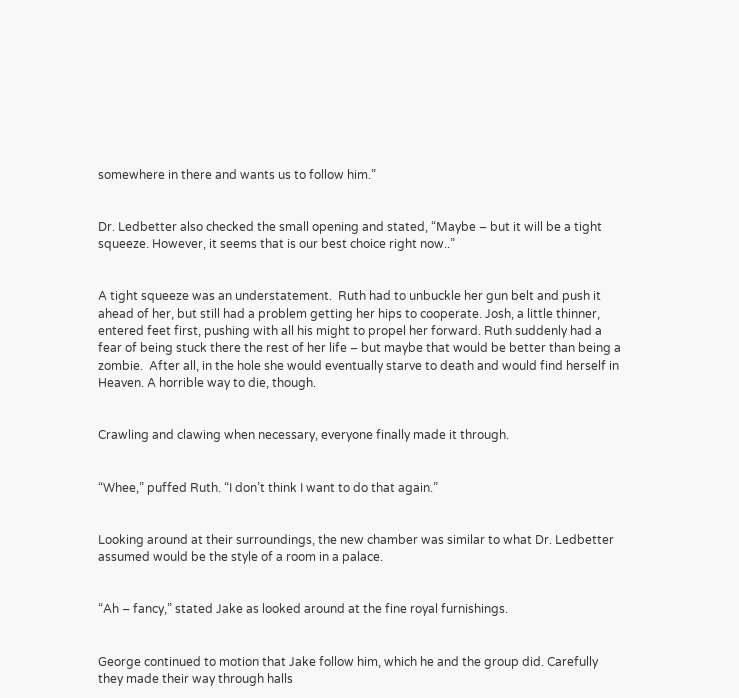somewhere in there and wants us to follow him.”


Dr. Ledbetter also checked the small opening and stated, “Maybe – but it will be a tight squeeze. However, it seems that is our best choice right now..”


A tight squeeze was an understatement.  Ruth had to unbuckle her gun belt and push it ahead of her, but still had a problem getting her hips to cooperate. Josh, a little thinner, entered feet first, pushing with all his might to propel her forward. Ruth suddenly had a fear of being stuck there the rest of her life – but maybe that would be better than being a zombie.  After all, in the hole she would eventually starve to death and would find herself in Heaven. A horrible way to die, though.


Crawling and clawing when necessary, everyone finally made it through.


“Whee,” puffed Ruth. “I don’t think I want to do that again.”


Looking around at their surroundings, the new chamber was similar to what Dr. Ledbetter assumed would be the style of a room in a palace.


“Ah – fancy,” stated Jake as looked around at the fine royal furnishings.


George continued to motion that Jake follow him, which he and the group did. Carefully they made their way through halls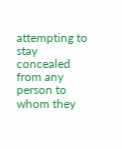attempting to stay concealed from any person to whom they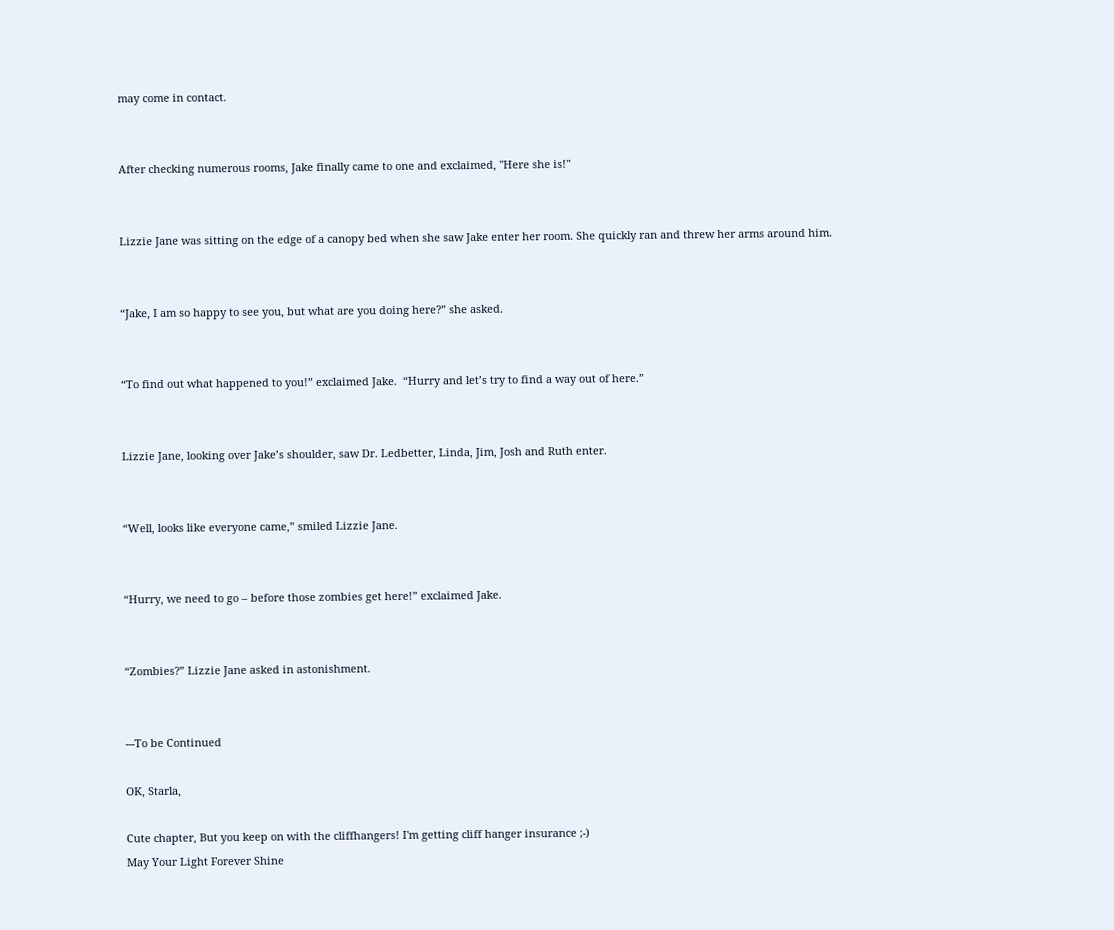may come in contact.


After checking numerous rooms, Jake finally came to one and exclaimed, "Here she is!"


Lizzie Jane was sitting on the edge of a canopy bed when she saw Jake enter her room. She quickly ran and threw her arms around him.


“Jake, I am so happy to see you, but what are you doing here?” she asked.


“To find out what happened to you!” exclaimed Jake.  “Hurry and let’s try to find a way out of here.”


Lizzie Jane, looking over Jake’s shoulder, saw Dr. Ledbetter, Linda, Jim, Josh and Ruth enter.


“Well, looks like everyone came,” smiled Lizzie Jane.


“Hurry, we need to go – before those zombies get here!” exclaimed Jake.


“Zombies?” Lizzie Jane asked in astonishment.


---To be Continued

OK, Starla,

Cute chapter, But you keep on with the cliffhangers! I'm getting cliff hanger insurance ;-)
May Your Light Forever Shine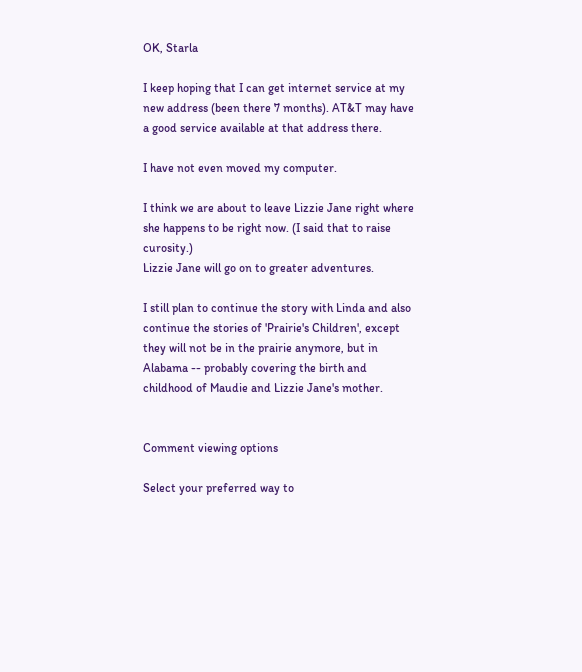OK, Starla

I keep hoping that I can get internet service at my new address (been there 7 months). AT&T may have a good service available at that address there.

I have not even moved my computer.

I think we are about to leave Lizzie Jane right where she happens to be right now. (I said that to raise curosity.)
Lizzie Jane will go on to greater adventures.

I still plan to continue the story with Linda and also continue the stories of 'Prairie's Children', except they will not be in the prairie anymore, but in Alabama -- probably covering the birth and childhood of Maudie and Lizzie Jane's mother.


Comment viewing options

Select your preferred way to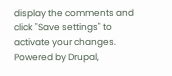display the comments and click "Save settings" to activate your changes.
Powered by Drupal,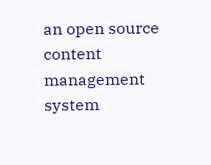an open source content management system